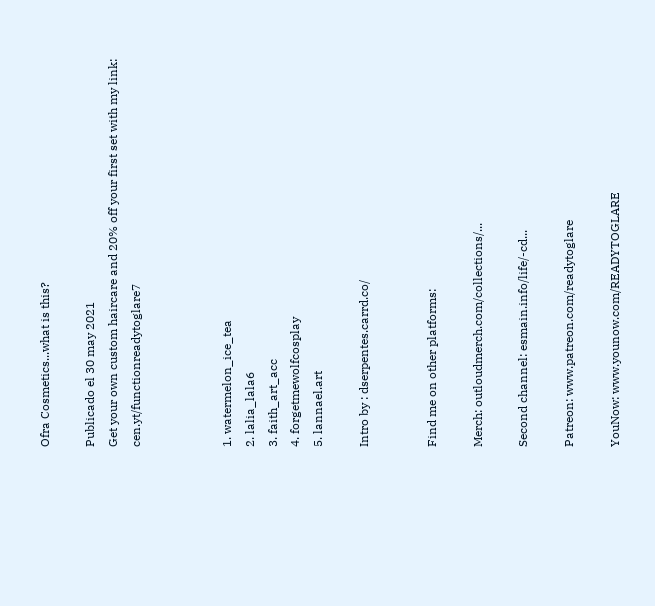Ofra Cosmetics...what is this?

Publicado el 30 may 2021
Get your own custom haircare and 20% off your first set with my link: cen.yt/functionreadytoglare7



1. watermelon_ice_tea
2. lalia_lala6
3. faith_art_acc
4. forgetmewolfcosplay
5. lannael.art

Intro by : dserpentes.carrd.co/


Find me on other platforms:

Merch: outloudmerch.com/collections/...

Second channel: esmain.info/life/-cd...

Patreon: www.patreon.com/readytoglare

YouNow: www.younow.com/READYTOGLARE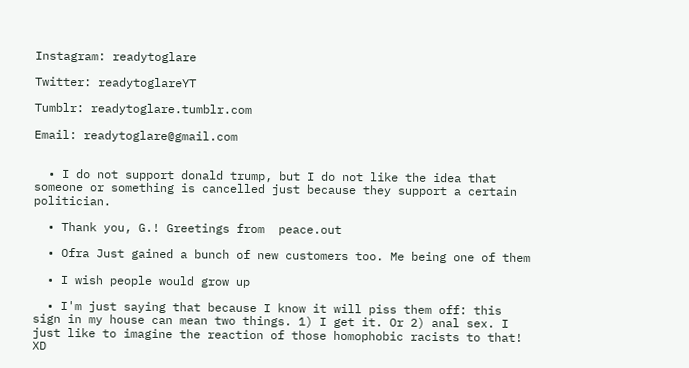Instagram: readytoglare

Twitter: readytoglareYT

Tumblr: readytoglare.tumblr.com

Email: readytoglare@gmail.com


  • I do not support donald trump, but I do not like the idea that someone or something is cancelled just because they support a certain politician.

  • Thank you, G.! Greetings from  peace.out

  • Ofra Just gained a bunch of new customers too. Me being one of them

  • I wish people would grow up

  • I'm just saying that because I know it will piss them off: this sign in my house can mean two things. 1) I get it. Or 2) anal sex. I just like to imagine the reaction of those homophobic racists to that! XD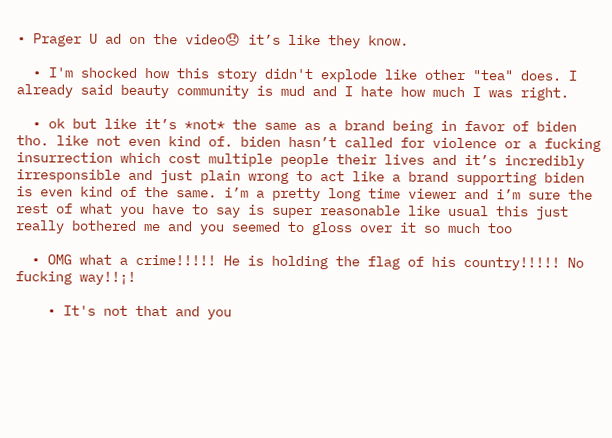• Prager U ad on the video😞 it’s like they know.

  • I'm shocked how this story didn't explode like other "tea" does. I already said beauty community is mud and I hate how much I was right.

  • ok but like it’s *not* the same as a brand being in favor of biden tho. like not even kind of. biden hasn’t called for violence or a fucking insurrection which cost multiple people their lives and it’s incredibly irresponsible and just plain wrong to act like a brand supporting biden is even kind of the same. i’m a pretty long time viewer and i’m sure the rest of what you have to say is super reasonable like usual this just really bothered me and you seemed to gloss over it so much too

  • OMG what a crime!!!!! He is holding the flag of his country!!!!! No fucking way!!¡!

    • It's not that and you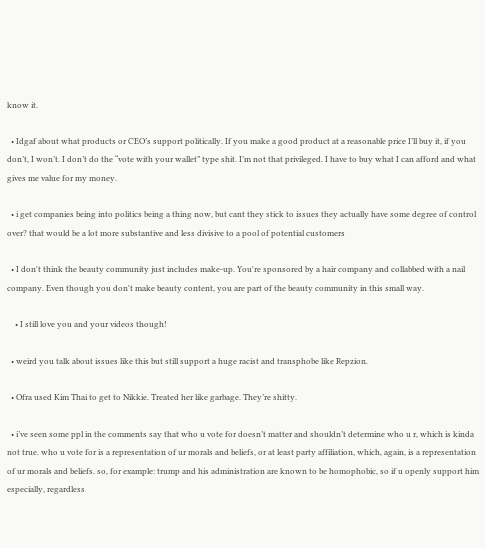know it.

  • Idgaf about what products or CEO’s support politically. If you make a good product at a reasonable price I’ll buy it, if you don’t, I won’t. I don’t do the “vote with your wallet” type shit. I’m not that privileged. I have to buy what I can afford and what gives me value for my money.

  • i get companies being into politics being a thing now, but cant they stick to issues they actually have some degree of control over? that would be a lot more substantive and less divisive to a pool of potential customers

  • I don't think the beauty community just includes make-up. You're sponsored by a hair company and collabbed with a nail company. Even though you don't make beauty content, you are part of the beauty community in this small way.

    • I still love you and your videos though!

  • weird you talk about issues like this but still support a huge racist and transphobe like Repzion.

  • Ofra used Kim Thai to get to Nikkie. Treated her like garbage. They’re shitty.

  • i’ve seen some ppl in the comments say that who u vote for doesn’t matter and shouldn’t determine who u r, which is kinda not true. who u vote for is a representation of ur morals and beliefs, or at least party affiliation, which, again, is a representation of ur morals and beliefs. so, for example: trump and his administration are known to be homophobic, so if u openly support him especially, regardless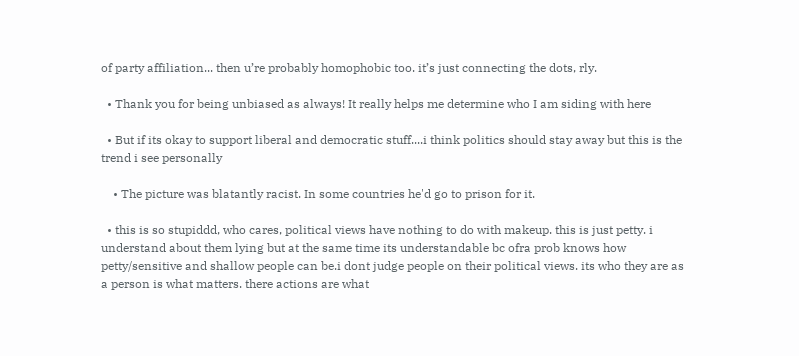of party affiliation... then u’re probably homophobic too. it’s just connecting the dots, rly.

  • Thank you for being unbiased as always! It really helps me determine who I am siding with here

  • But if its okay to support liberal and democratic stuff....i think politics should stay away but this is the trend i see personally

    • The picture was blatantly racist. In some countries he'd go to prison for it.

  • this is so stupiddd, who cares, political views have nothing to do with makeup. this is just petty. i understand about them lying but at the same time its understandable bc ofra prob knows how petty/sensitive and shallow people can be.i dont judge people on their political views. its who they are as a person is what matters. there actions are what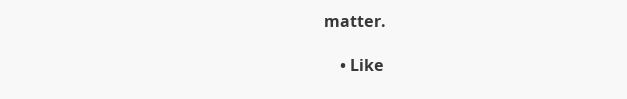matter.

    • Like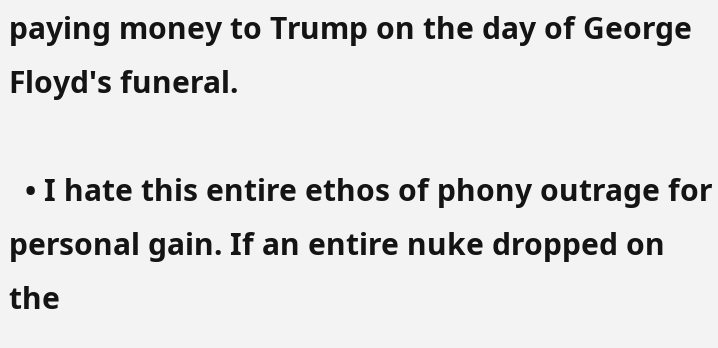paying money to Trump on the day of George Floyd's funeral.

  • I hate this entire ethos of phony outrage for personal gain. If an entire nuke dropped on the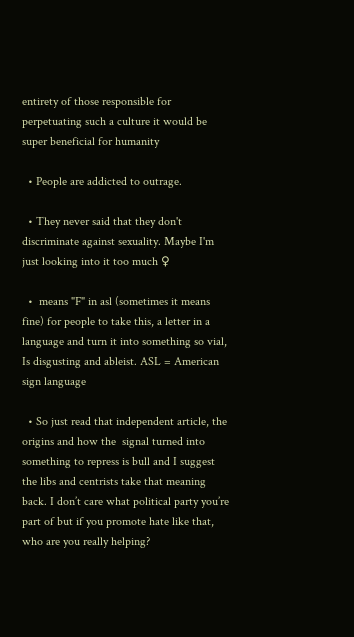entirety of those responsible for perpetuating such a culture it would be super beneficial for humanity

  • People are addicted to outrage.

  • They never said that they don't discriminate against sexuality. Maybe I'm just looking into it too much ♀

  •  means "F" in asl (sometimes it means fine) for people to take this, a letter in a language and turn it into something so vial, Is disgusting and ableist. ASL = American sign language

  • So just read that independent article, the origins and how the  signal turned into something to repress is bull and I suggest the libs and centrists take that meaning back. I don’t care what political party you’re part of but if you promote hate like that, who are you really helping?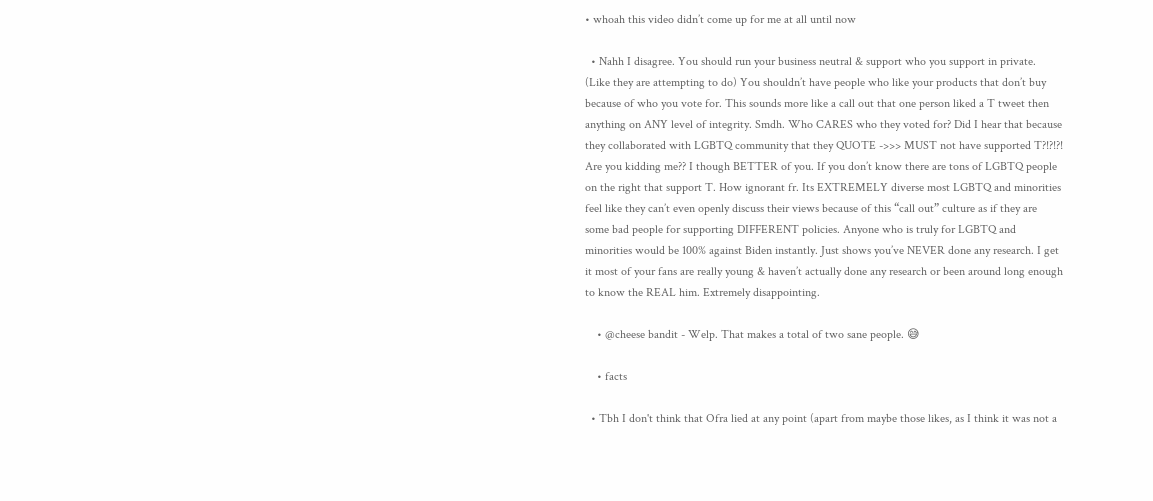• whoah this video didn’t come up for me at all until now

  • Nahh I disagree. You should run your business neutral & support who you support in private. (Like they are attempting to do) You shouldn’t have people who like your products that don’t buy because of who you vote for. This sounds more like a call out that one person liked a T tweet then anything on ANY level of integrity. Smdh. Who CARES who they voted for? Did I hear that because they collaborated with LGBTQ community that they QUOTE ->>> MUST not have supported T?!?!?! Are you kidding me?? I though BETTER of you. If you don’t know there are tons of LGBTQ people on the right that support T. How ignorant fr. Its EXTREMELY diverse most LGBTQ and minorities feel like they can’t even openly discuss their views because of this “call out” culture as if they are some bad people for supporting DIFFERENT policies. Anyone who is truly for LGBTQ and minorities would be 100% against Biden instantly. Just shows you’ve NEVER done any research. I get it most of your fans are really young & haven’t actually done any research or been around long enough to know the REAL him. Extremely disappointing.

    • @cheese bandit - Welp. That makes a total of two sane people. 😅

    • facts

  • Tbh I don't think that Ofra lied at any point (apart from maybe those likes, as I think it was not a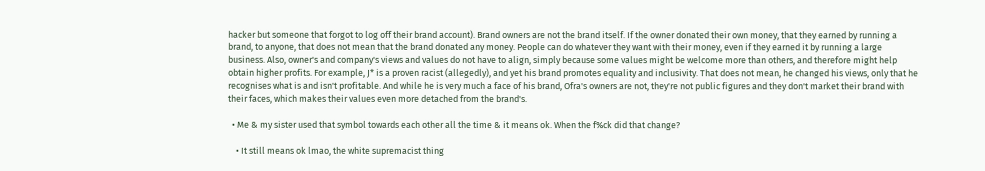hacker but someone that forgot to log off their brand account). Brand owners are not the brand itself. If the owner donated their own money, that they earned by running a brand, to anyone, that does not mean that the brand donated any money. People can do whatever they want with their money, even if they earned it by running a large business. Also, owner's and company's views and values do not have to align, simply because some values might be welcome more than others, and therefore might help obtain higher profits. For example, J* is a proven racist (allegedly), and yet his brand promotes equality and inclusivity. That does not mean, he changed his views, only that he recognises what is and isn't profitable. And while he is very much a face of his brand, Ofra's owners are not, they're not public figures and they don't market their brand with their faces, which makes their values even more detached from the brand's.

  • Me & my sister used that symbol towards each other all the time & it means ok. When the f%ck did that change?

    • It still means ok lmao, the white supremacist thing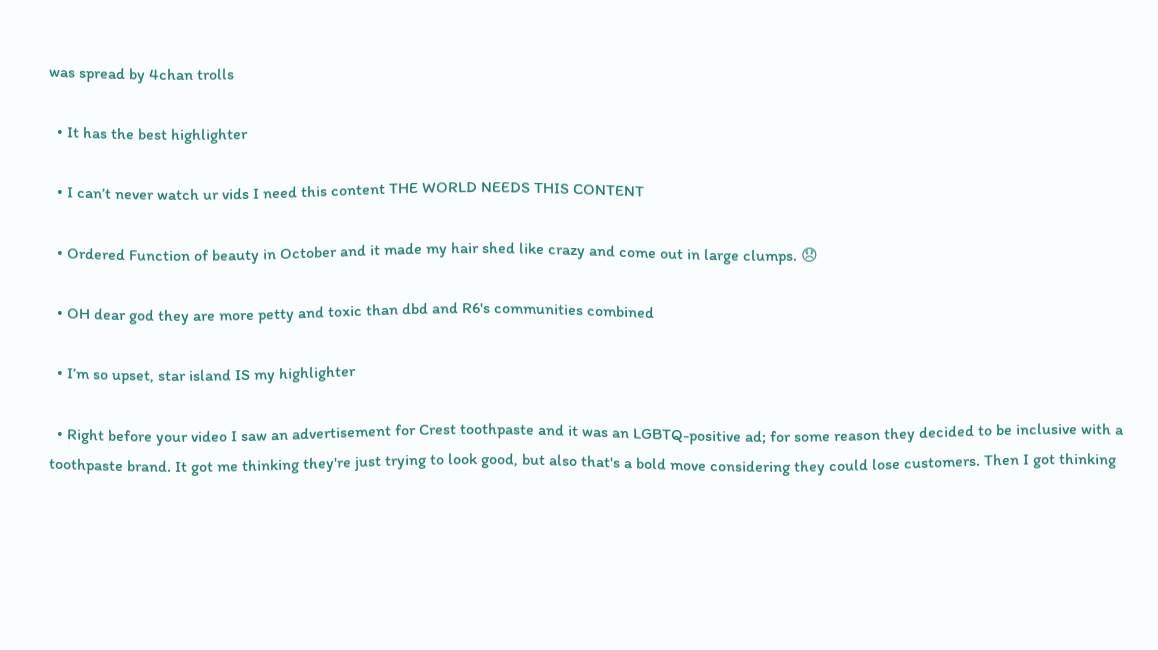was spread by 4chan trolls

  • It has the best highlighter

  • I can’t never watch ur vids I need this content THE WORLD NEEDS THIS CONTENT

  • Ordered Function of beauty in October and it made my hair shed like crazy and come out in large clumps. 😞

  • OH dear god they are more petty and toxic than dbd and R6's communities combined

  • I’m so upset, star island IS my highlighter

  • Right before your video I saw an advertisement for Crest toothpaste and it was an LGBTQ-positive ad; for some reason they decided to be inclusive with a toothpaste brand. It got me thinking they're just trying to look good, but also that's a bold move considering they could lose customers. Then I got thinking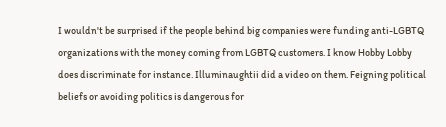I wouldn't be surprised if the people behind big companies were funding anti-LGBTQ organizations with the money coming from LGBTQ customers. I know Hobby Lobby does discriminate for instance. Illuminaughtii did a video on them. Feigning political beliefs or avoiding politics is dangerous for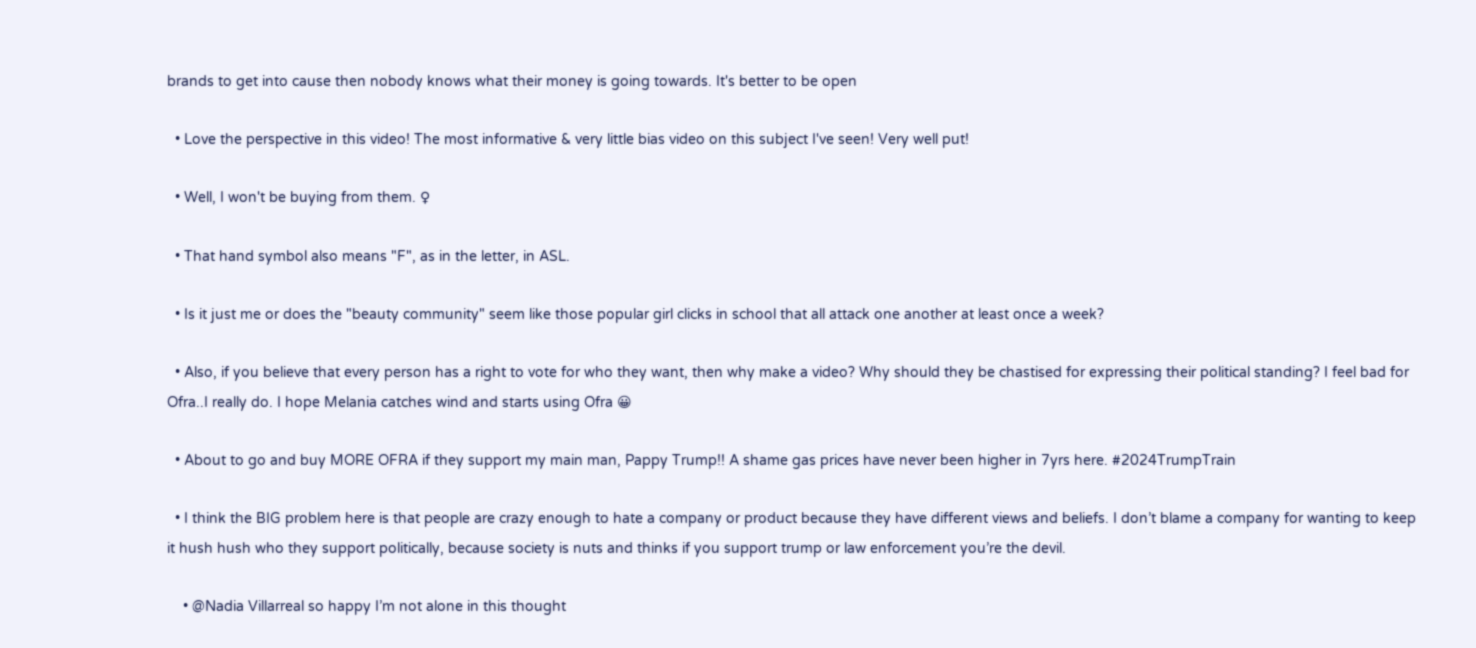brands to get into cause then nobody knows what their money is going towards. It's better to be open

  • Love the perspective in this video! The most informative & very little bias video on this subject I've seen! Very well put!

  • Well, I won't be buying from them. ♀

  • That hand symbol also means "F", as in the letter, in ASL.

  • Is it just me or does the "beauty community" seem like those popular girl clicks in school that all attack one another at least once a week?

  • Also, if you believe that every person has a right to vote for who they want, then why make a video? Why should they be chastised for expressing their political standing? I feel bad for Ofra..I really do. I hope Melania catches wind and starts using Ofra 😀

  • About to go and buy MORE OFRA if they support my main man, Pappy Trump!! A shame gas prices have never been higher in 7yrs here. #2024TrumpTrain

  • I think the BIG problem here is that people are crazy enough to hate a company or product because they have different views and beliefs. I don’t blame a company for wanting to keep it hush hush who they support politically, because society is nuts and thinks if you support trump or law enforcement you’re the devil.

    • @Nadia Villarreal so happy I’m not alone in this thought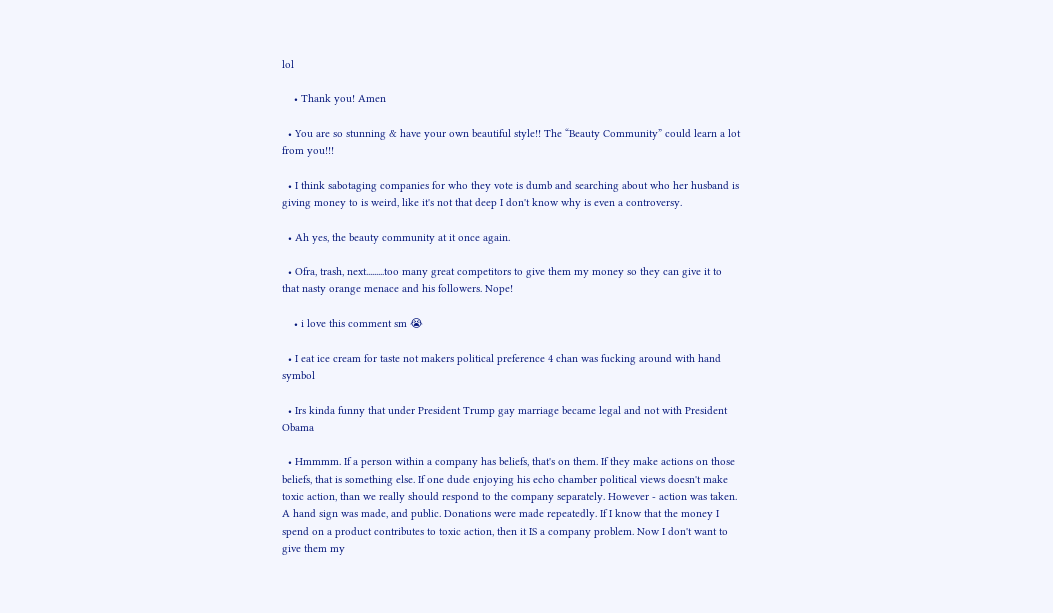lol

    • Thank you! Amen

  • You are so stunning & have your own beautiful style!! The “Beauty Community” could learn a lot from you!!!

  • I think sabotaging companies for who they vote is dumb and searching about who her husband is giving money to is weird, like it's not that deep I don't know why is even a controversy.

  • Ah yes, the beauty community at it once again.

  • Ofra, trash, next.........too many great competitors to give them my money so they can give it to that nasty orange menace and his followers. Nope!

    • i love this comment sm 😭

  • I eat ice cream for taste not makers political preference 4 chan was fucking around with hand symbol

  • Irs kinda funny that under President Trump gay marriage became legal and not with President Obama

  • Hmmmm. If a person within a company has beliefs, that's on them. If they make actions on those beliefs, that is something else. If one dude enjoying his echo chamber political views doesn't make toxic action, than we really should respond to the company separately. However - action was taken. A hand sign was made, and public. Donations were made repeatedly. If I know that the money I spend on a product contributes to toxic action, then it IS a company problem. Now I don't want to give them my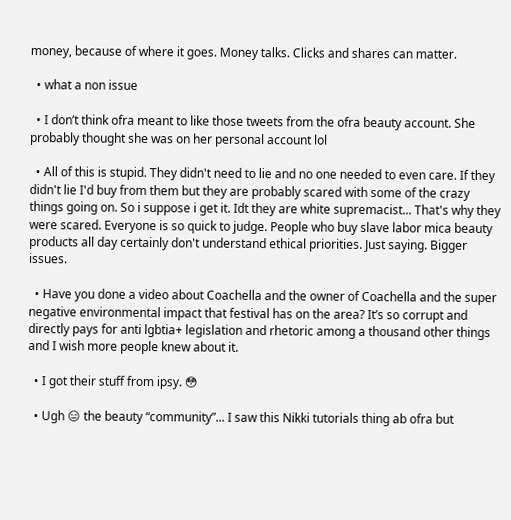money, because of where it goes. Money talks. Clicks and shares can matter.

  • what a non issue

  • I don’t think ofra meant to like those tweets from the ofra beauty account. She probably thought she was on her personal account lol

  • All of this is stupid. They didn't need to lie and no one needed to even care. If they didn't lie I'd buy from them but they are probably scared with some of the crazy things going on. So i suppose i get it. Idt they are white supremacist... That's why they were scared. Everyone is so quick to judge. People who buy slave labor mica beauty products all day certainly don't understand ethical priorities. Just saying. Bigger issues.

  • Have you done a video about Coachella and the owner of Coachella and the super negative environmental impact that festival has on the area? It’s so corrupt and directly pays for anti lgbtia+ legislation and rhetoric among a thousand other things and I wish more people knew about it.

  • I got their stuff from ipsy. 😳

  • Ugh 😑 the beauty “community”... I saw this Nikki tutorials thing ab ofra but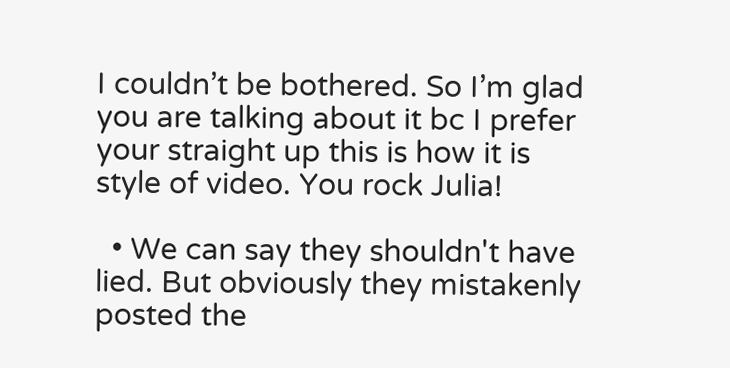I couldn’t be bothered. So I’m glad you are talking about it bc I prefer your straight up this is how it is style of video. You rock Julia!

  • We can say they shouldn't have lied. But obviously they mistakenly posted the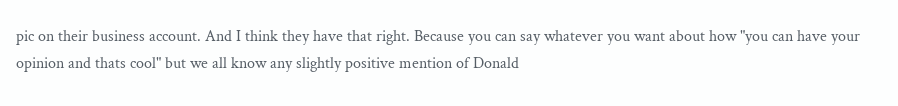pic on their business account. And I think they have that right. Because you can say whatever you want about how "you can have your opinion and thats cool" but we all know any slightly positive mention of Donald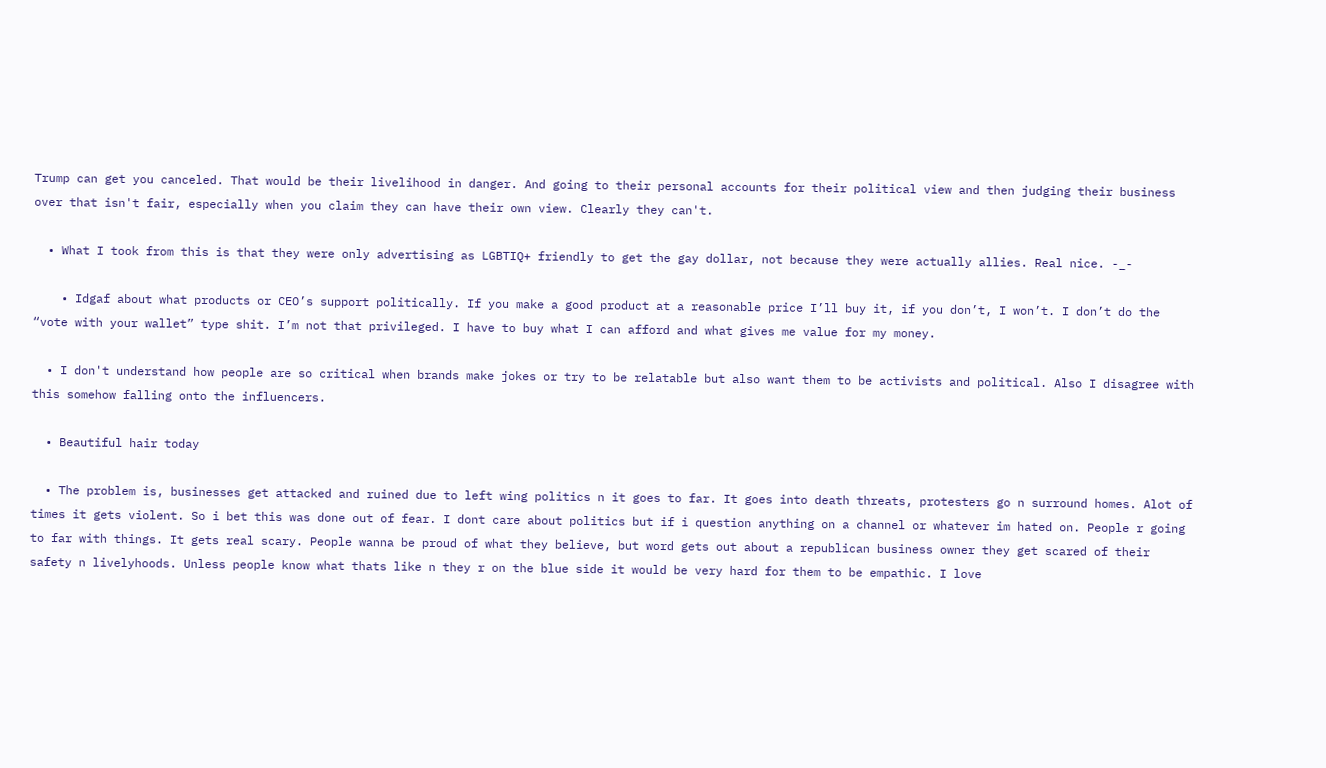Trump can get you canceled. That would be their livelihood in danger. And going to their personal accounts for their political view and then judging their business over that isn't fair, especially when you claim they can have their own view. Clearly they can't.

  • What I took from this is that they were only advertising as LGBTIQ+ friendly to get the gay dollar, not because they were actually allies. Real nice. -_-

    • Idgaf about what products or CEO’s support politically. If you make a good product at a reasonable price I’ll buy it, if you don’t, I won’t. I don’t do the “vote with your wallet” type shit. I’m not that privileged. I have to buy what I can afford and what gives me value for my money.

  • I don't understand how people are so critical when brands make jokes or try to be relatable but also want them to be activists and political. Also I disagree with this somehow falling onto the influencers.

  • Beautiful hair today

  • The problem is, businesses get attacked and ruined due to left wing politics n it goes to far. It goes into death threats, protesters go n surround homes. Alot of times it gets violent. So i bet this was done out of fear. I dont care about politics but if i question anything on a channel or whatever im hated on. People r going to far with things. It gets real scary. People wanna be proud of what they believe, but word gets out about a republican business owner they get scared of their safety n livelyhoods. Unless people know what thats like n they r on the blue side it would be very hard for them to be empathic. I love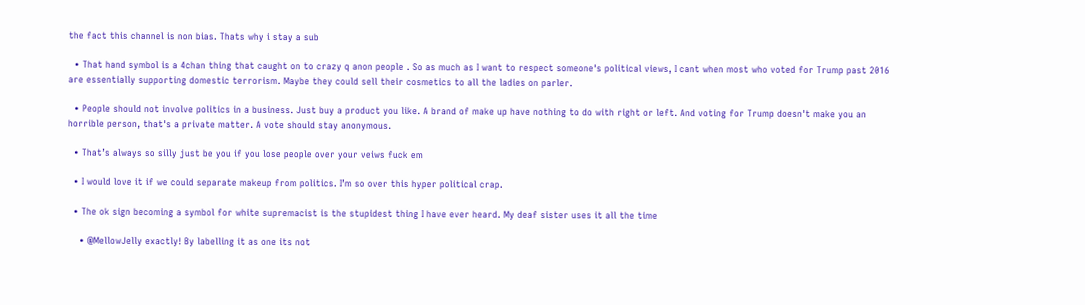the fact this channel is non bias. Thats why i stay a sub

  • That hand symbol is a 4chan thing that caught on to crazy q anon people . So as much as I want to respect someone's political views, I cant when most who voted for Trump past 2016 are essentially supporting domestic terrorism. Maybe they could sell their cosmetics to all the ladies on parler.

  • People should not involve politics in a business. Just buy a product you like. A brand of make up have nothing to do with right or left. And voting for Trump doesn't make you an horrible person, that's a private matter. A vote should stay anonymous.

  • That’s always so silly just be you if you lose people over your veiws fuck em

  • I would love it if we could separate makeup from politics. I’m so over this hyper political crap.

  • The ok sign becoming a symbol for white supremacist is the stupidest thing I have ever heard. My deaf sister uses it all the time

    • @MellowJelly exactly! By labelling it as one its not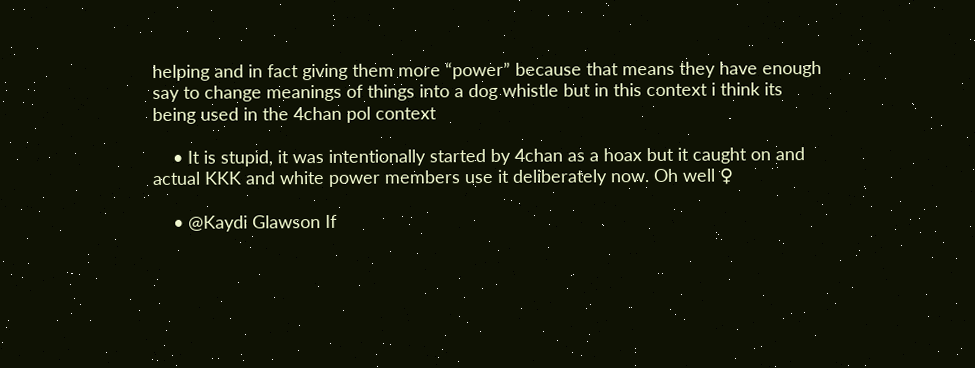helping and in fact giving them more “power” because that means they have enough say to change meanings of things into a dog whistle but in this context i think its being used in the 4chan pol context

    • It is stupid, it was intentionally started by 4chan as a hoax but it caught on and actual KKK and white power members use it deliberately now. Oh well ♀

    • @Kaydi Glawson If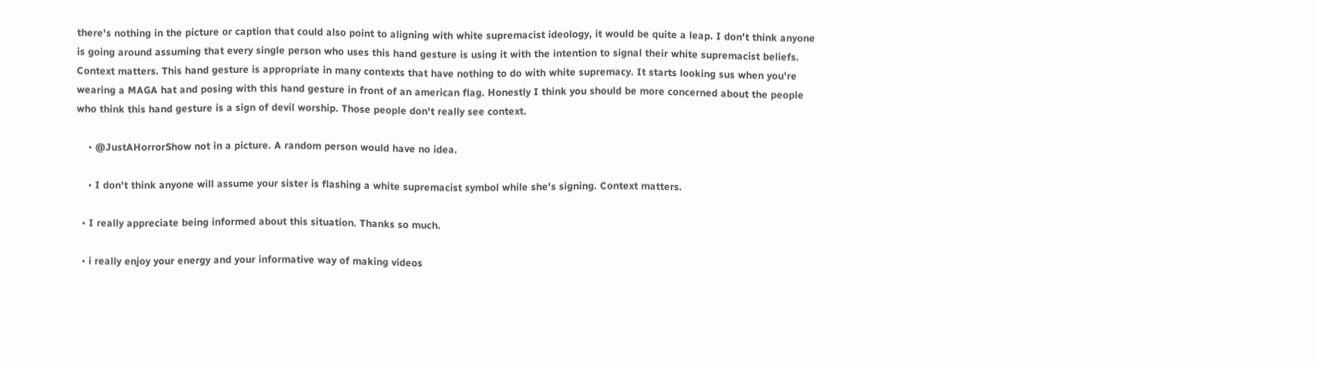there's nothing in the picture or caption that could also point to aligning with white supremacist ideology, it would be quite a leap. I don't think anyone is going around assuming that every single person who uses this hand gesture is using it with the intention to signal their white supremacist beliefs. Context matters. This hand gesture is appropriate in many contexts that have nothing to do with white supremacy. It starts looking sus when you're wearing a MAGA hat and posing with this hand gesture in front of an american flag. Honestly I think you should be more concerned about the people who think this hand gesture is a sign of devil worship. Those people don't really see context.

    • @JustAHorrorShow not in a picture. A random person would have no idea.

    • I don't think anyone will assume your sister is flashing a white supremacist symbol while she's signing. Context matters.

  • I really appreciate being informed about this situation. Thanks so much.

  • i really enjoy your energy and your informative way of making videos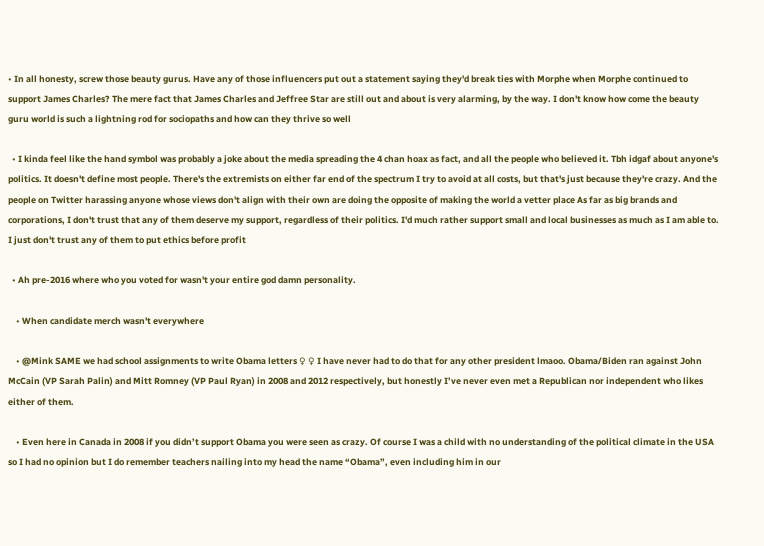• In all honesty, screw those beauty gurus. Have any of those influencers put out a statement saying they'd break ties with Morphe when Morphe continued to support James Charles? The mere fact that James Charles and Jeffree Star are still out and about is very alarming, by the way. I don't know how come the beauty guru world is such a lightning rod for sociopaths and how can they thrive so well

  • I kinda feel like the hand symbol was probably a joke about the media spreading the 4 chan hoax as fact, and all the people who believed it. Tbh idgaf about anyone's politics. It doesn't define most people. There's the extremists on either far end of the spectrum I try to avoid at all costs, but that's just because they're crazy. And the people on Twitter harassing anyone whose views don't align with their own are doing the opposite of making the world a vetter place As far as big brands and corporations, I don't trust that any of them deserve my support, regardless of their politics. I'd much rather support small and local businesses as much as I am able to. I just don't trust any of them to put ethics before profit

  • Ah pre-2016 where who you voted for wasn't your entire god damn personality.

    • When candidate merch wasn't everywhere

    • @Mink SAME we had school assignments to write Obama letters ♀ ♀ I have never had to do that for any other president lmaoo. Obama/Biden ran against John McCain (VP Sarah Palin) and Mitt Romney (VP Paul Ryan) in 2008 and 2012 respectively, but honestly I’ve never even met a Republican nor independent who likes either of them.

    • Even here in Canada in 2008 if you didn’t support Obama you were seen as crazy. Of course I was a child with no understanding of the political climate in the USA so I had no opinion but I do remember teachers nailing into my head the name “Obama”, even including him in our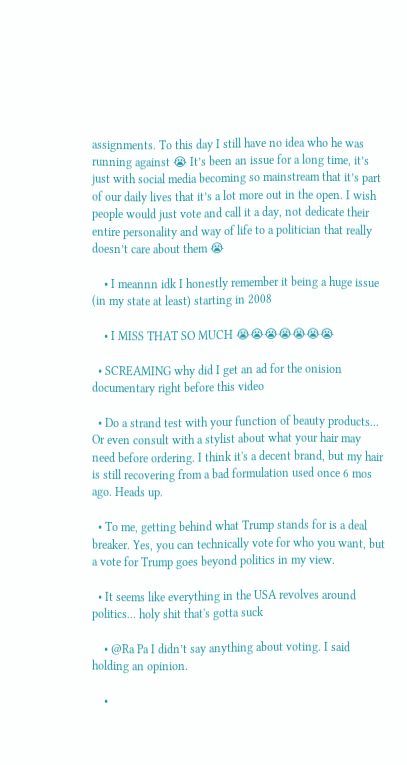assignments. To this day I still have no idea who he was running against 😭 It’s been an issue for a long time, it’s just with social media becoming so mainstream that it’s part of our daily lives that it’s a lot more out in the open. I wish people would just vote and call it a day, not dedicate their entire personality and way of life to a politician that really doesn’t care about them 😭

    • I meannn idk I honestly remember it being a huge issue (in my state at least) starting in 2008

    • I MISS THAT SO MUCH 😭😭😭😭😭😭😭

  • SCREAMING why did I get an ad for the onision documentary right before this video

  • Do a strand test with your function of beauty products... Or even consult with a stylist about what your hair may need before ordering. I think it's a decent brand, but my hair is still recovering from a bad formulation used once 6 mos ago. Heads up.

  • To me, getting behind what Trump stands for is a deal breaker. Yes, you can technically vote for who you want, but a vote for Trump goes beyond politics in my view.

  • It seems like everything in the USA revolves around politics... holy shit that's gotta suck

    • @Ra Pa I didn’t say anything about voting. I said holding an opinion.

    •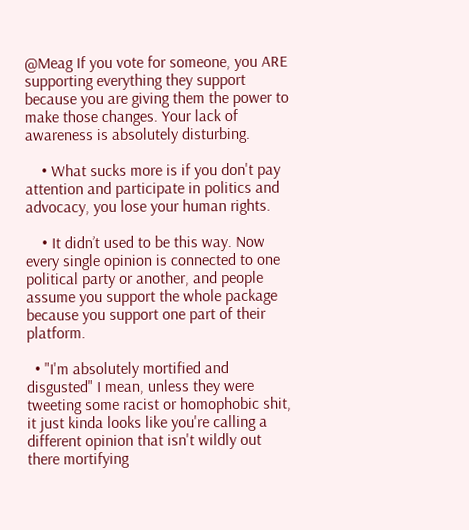@Meag If you vote for someone, you ARE supporting everything they support because you are giving them the power to make those changes. Your lack of awareness is absolutely disturbing.

    • What sucks more is if you don't pay attention and participate in politics and advocacy, you lose your human rights.

    • It didn’t used to be this way. Now every single opinion is connected to one political party or another, and people assume you support the whole package because you support one part of their platform.

  • "I'm absolutely mortified and disgusted" I mean, unless they were tweeting some racist or homophobic shit, it just kinda looks like you're calling a different opinion that isn't wildly out there mortifying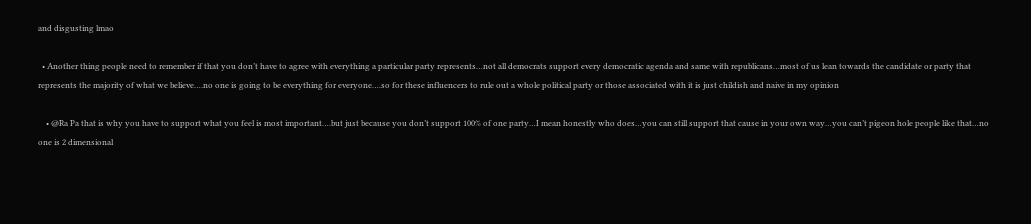and disgusting lmao

  • Another thing people need to remember if that you don’t have to agree with everything a particular party represents…not all democrats support every democratic agenda and same with republicans…most of us lean towards the candidate or party that represents the majority of what we believe….no one is going to be everything for everyone….so for these influencers to rule out a whole political party or those associated with it is just childish and naive in my opinion

    • @Ra Pa that is why you have to support what you feel is most important….but just because you don’t support 100% of one party…I mean honestly who does…you can still support that cause in your own way…you can’t pigeon hole people like that…no one is 2 dimensional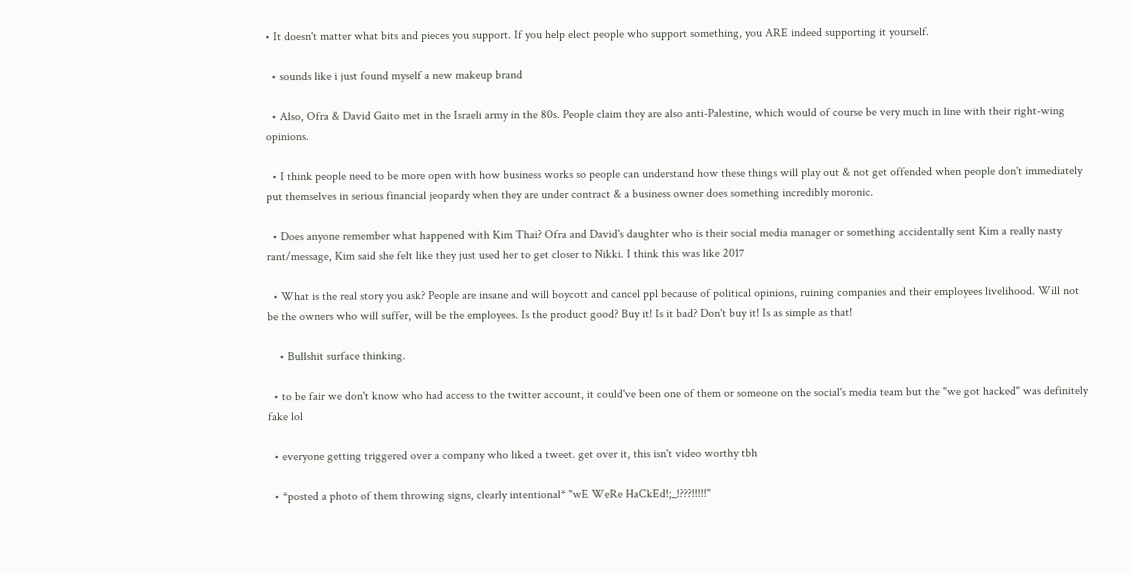• It doesn't matter what bits and pieces you support. If you help elect people who support something, you ARE indeed supporting it yourself.

  • sounds like i just found myself a new makeup brand

  • Also, Ofra & David Gaito met in the Israeli army in the 80s. People claim they are also anti-Palestine, which would of course be very much in line with their right-wing opinions.

  • I think people need to be more open with how business works so people can understand how these things will play out & not get offended when people don't immediately put themselves in serious financial jeopardy when they are under contract & a business owner does something incredibly moronic.

  • Does anyone remember what happened with Kim Thai? Ofra and David's daughter who is their social media manager or something accidentally sent Kim a really nasty rant/message, Kim said she felt like they just used her to get closer to Nikki. I think this was like 2017

  • What is the real story you ask? People are insane and will boycott and cancel ppl because of political opinions, ruining companies and their employees livelihood. Will not be the owners who will suffer, will be the employees. Is the product good? Buy it! Is it bad? Don't buy it! Is as simple as that!

    • Bullshit surface thinking.

  • to be fair we don't know who had access to the twitter account, it could've been one of them or someone on the social's media team but the "we got hacked" was definitely fake lol

  • everyone getting triggered over a company who liked a tweet. get over it, this isn't video worthy tbh

  • *posted a photo of them throwing signs, clearly intentional* "wE WeRe HaCkEd!;_!???!!!!!"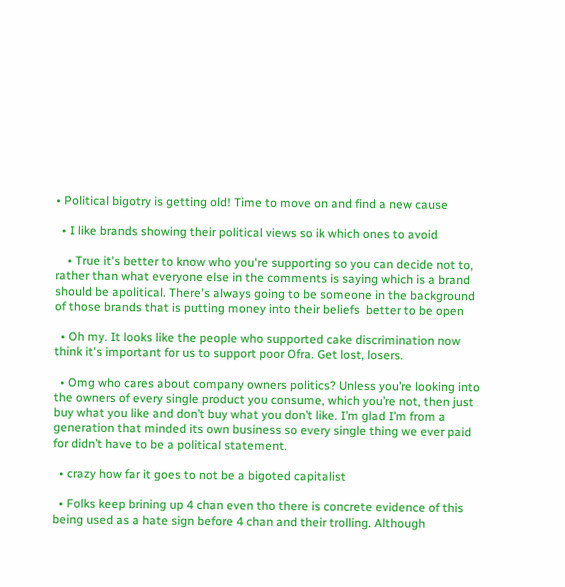• Political bigotry is getting old! Time to move on and find a new cause

  • I like brands showing their political views so ik which ones to avoid

    • True it's better to know who you're supporting so you can decide not to, rather than what everyone else in the comments is saying which is a brand should be apolitical. There's always going to be someone in the background of those brands that is putting money into their beliefs  better to be open

  • Oh my. It looks like the people who supported cake discrimination now think it's important for us to support poor Ofra. Get lost, losers.

  • Omg who cares about company owners politics? Unless you’re looking into the owners of every single product you consume, which you’re not, then just buy what you like and don’t buy what you don’t like. I’m glad I’m from a generation that minded its own business so every single thing we ever paid for didn’t have to be a political statement.

  • crazy how far it goes to not be a bigoted capitalist

  • Folks keep brining up 4 chan even tho there is concrete evidence of this being used as a hate sign before 4 chan and their trolling. Although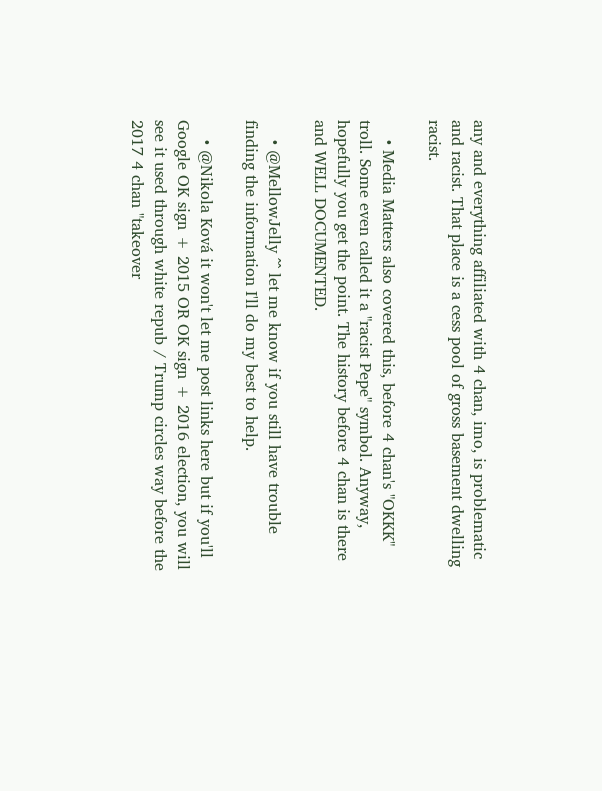any and everything affiliated with 4 chan, imo, is problematic and racist. That place is a cess pool of gross basement dwelling racist.

    • Media Matters also covered this, before 4 chan's "OKKK" troll. Some even called it a "racist Pepe" symbol. Anyway, hopefully you get the point. The history before 4 chan is there and WELL DOCUMENTED.

    • @MellowJelly ^^ let me know if you still have trouble finding the information I'll do my best to help.

    • @Nikola Ková it won't let me post links here but if you'll Google OK sign + 2015 OR OK sign + 2016 election, you will see it used through white repub / Trump circles way before the 2017 4 chan "takeover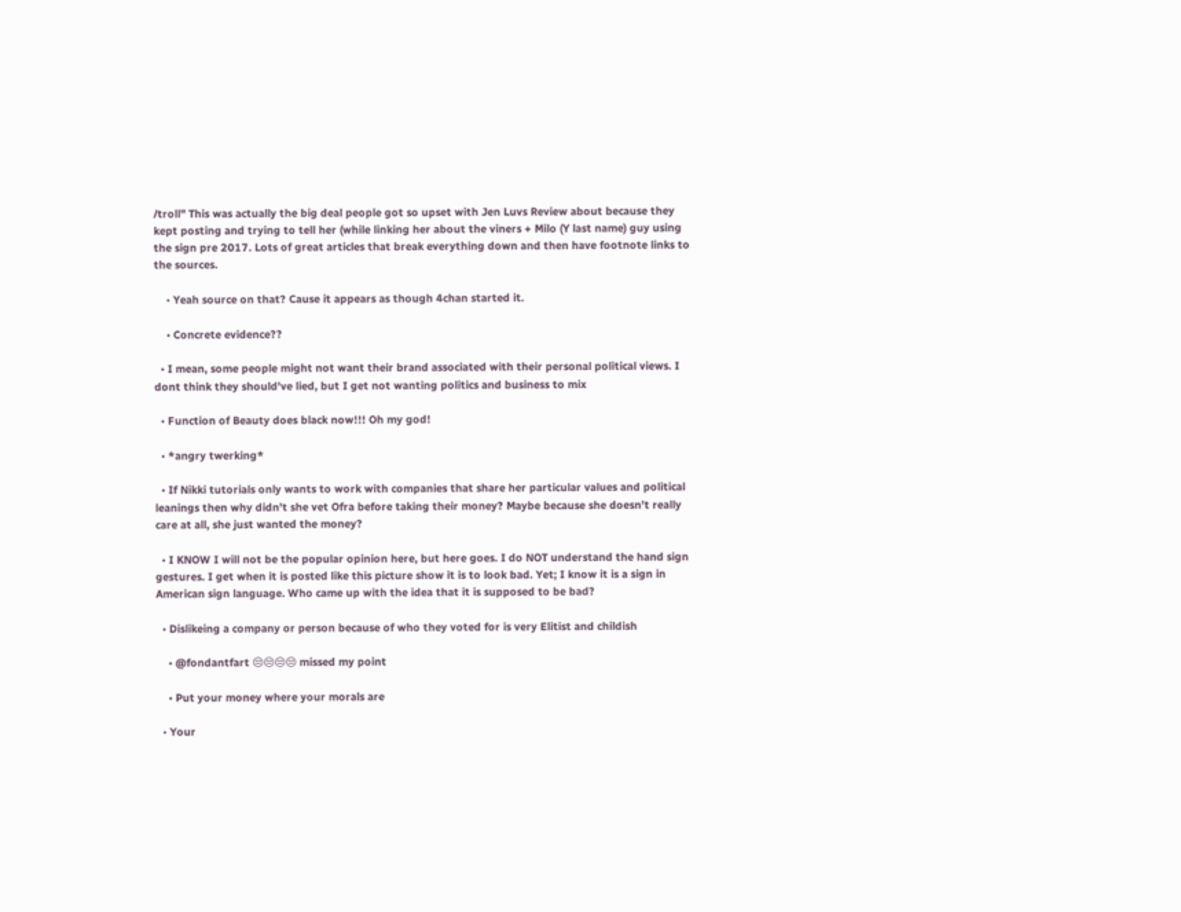/troll" This was actually the big deal people got so upset with Jen Luvs Review about because they kept posting and trying to tell her (while linking her about the viners + Milo (Y last name) guy using the sign pre 2017. Lots of great articles that break everything down and then have footnote links to the sources.

    • Yeah source on that? Cause it appears as though 4chan started it.

    • Concrete evidence??

  • I mean, some people might not want their brand associated with their personal political views. I dont think they should've lied, but I get not wanting politics and business to mix

  • Function of Beauty does black now!!! Oh my god!

  • *angry twerking*

  • If Nikki tutorials only wants to work with companies that share her particular values and political leanings then why didn't she vet Ofra before taking their money? Maybe because she doesn't really care at all, she just wanted the money?

  • I KNOW I will not be the popular opinion here, but here goes. I do NOT understand the hand sign gestures. I get when it is posted like this picture show it is to look bad. Yet; I know it is a sign in American sign language. Who came up with the idea that it is supposed to be bad?

  • Dislikeing a company or person because of who they voted for is very Elitist and childish

    • @fondantfart 😒😒😒😒 missed my point

    • Put your money where your morals are

  • Your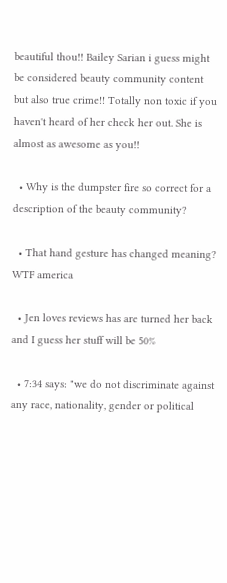beautiful thou!! Bailey Sarian i guess might be considered beauty community content but also true crime!! Totally non toxic if you haven't heard of her check her out. She is almost as awesome as you!!

  • Why is the dumpster fire so correct for a description of the beauty community?

  • That hand gesture has changed meaning? WTF america

  • Jen loves reviews has are turned her back and I guess her stuff will be 50%

  • 7:34 says: "we do not discriminate against any race, nationality, gender or political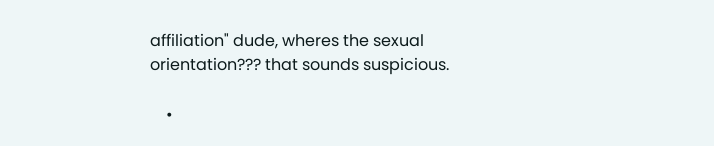affiliation" dude, wheres the sexual orientation??? that sounds suspicious.

    •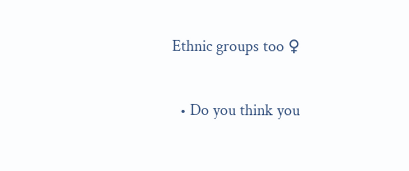Ethnic groups too ♀

  • Do you think you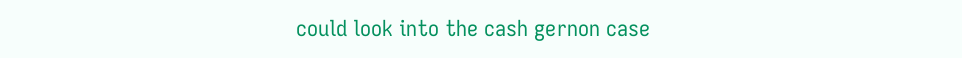could look into the cash gernon case